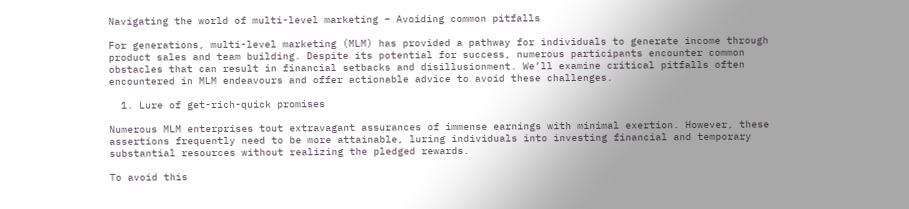Navigating the world of multi-level marketing – Avoiding common pitfalls

For generations, multi-level marketing (MLM) has provided a pathway for individuals to generate income through product sales and team building. Despite its potential for success, numerous participants encounter common obstacles that can result in financial setbacks and disillusionment. We’ll examine critical pitfalls often encountered in MLM endeavours and offer actionable advice to avoid these challenges.

  1. Lure of get-rich-quick promises

Numerous MLM enterprises tout extravagant assurances of immense earnings with minimal exertion. However, these assertions frequently need to be more attainable, luring individuals into investing financial and temporary substantial resources without realizing the pledged rewards.

To avoid this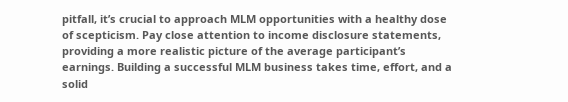pitfall, it’s crucial to approach MLM opportunities with a healthy dose of scepticism. Pay close attention to income disclosure statements, providing a more realistic picture of the average participant’s earnings. Building a successful MLM business takes time, effort, and a solid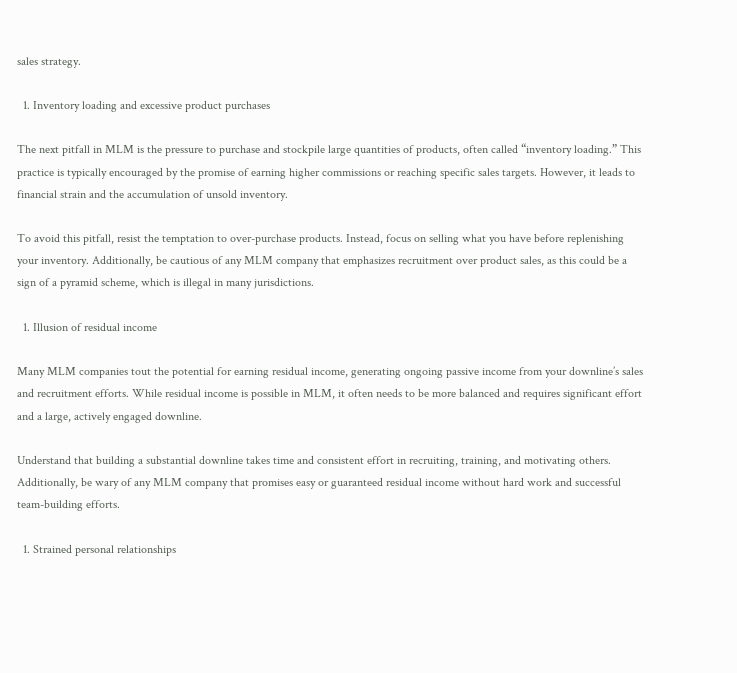sales strategy.

  1. Inventory loading and excessive product purchases

The next pitfall in MLM is the pressure to purchase and stockpile large quantities of products, often called “inventory loading.” This practice is typically encouraged by the promise of earning higher commissions or reaching specific sales targets. However, it leads to financial strain and the accumulation of unsold inventory.

To avoid this pitfall, resist the temptation to over-purchase products. Instead, focus on selling what you have before replenishing your inventory. Additionally, be cautious of any MLM company that emphasizes recruitment over product sales, as this could be a sign of a pyramid scheme, which is illegal in many jurisdictions.

  1. Illusion of residual income

Many MLM companies tout the potential for earning residual income, generating ongoing passive income from your downline’s sales and recruitment efforts. While residual income is possible in MLM, it often needs to be more balanced and requires significant effort and a large, actively engaged downline.

Understand that building a substantial downline takes time and consistent effort in recruiting, training, and motivating others. Additionally, be wary of any MLM company that promises easy or guaranteed residual income without hard work and successful team-building efforts.

  1. Strained personal relationships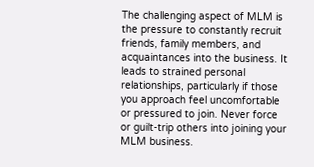The challenging aspect of MLM is the pressure to constantly recruit friends, family members, and acquaintances into the business. It leads to strained personal relationships, particularly if those you approach feel uncomfortable or pressured to join. Never force or guilt-trip others into joining your MLM business.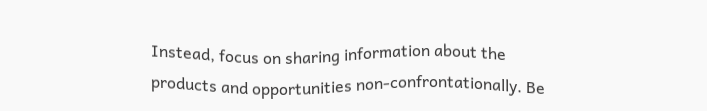Instead, focus on sharing information about the products and opportunities non-confrontationally. Be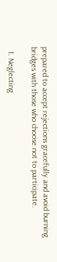prepared to accept rejections gracefully and avoid burning bridges with those who choose not to participate.

  1. Neglecting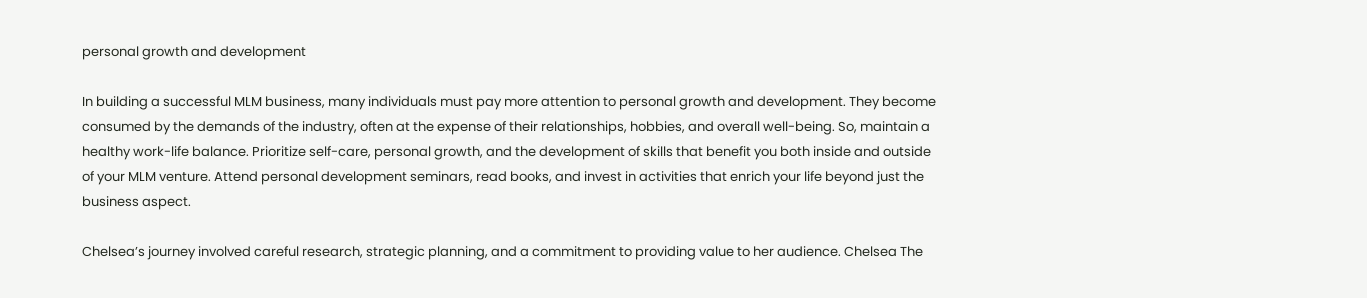personal growth and development

In building a successful MLM business, many individuals must pay more attention to personal growth and development. They become consumed by the demands of the industry, often at the expense of their relationships, hobbies, and overall well-being. So, maintain a healthy work-life balance. Prioritize self-care, personal growth, and the development of skills that benefit you both inside and outside of your MLM venture. Attend personal development seminars, read books, and invest in activities that enrich your life beyond just the business aspect.

Chelsea’s journey involved careful research, strategic planning, and a commitment to providing value to her audience. Chelsea The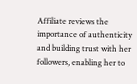Affiliate reviews the importance of authenticity and building trust with her followers, enabling her to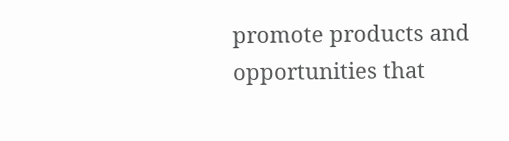promote products and opportunities that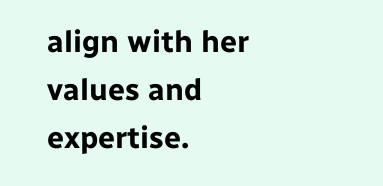align with her values and expertise.